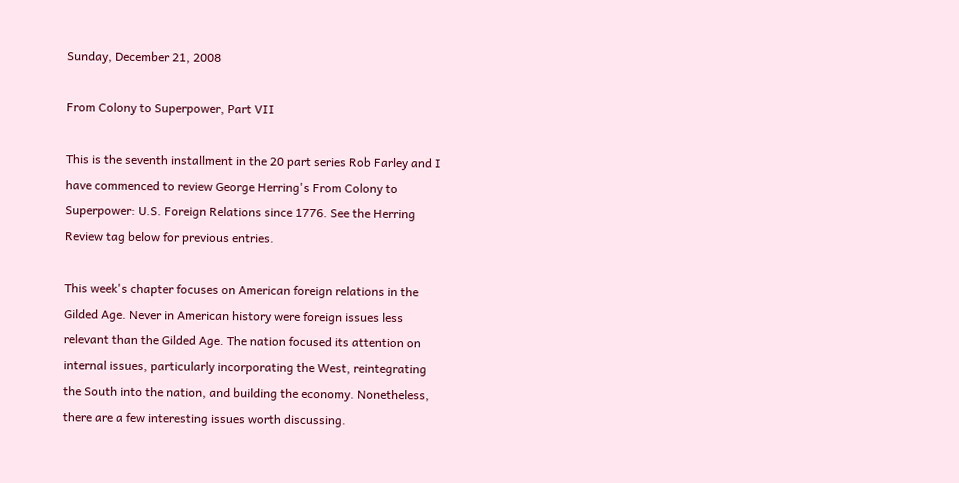Sunday, December 21, 2008

From Colony to Superpower, Part VII

This is the seventh installment in the 20 part series Rob Farley and I have commenced to review George Herring's From Colony to Superpower: U.S. Foreign Relations since 1776. See the Herring Review tag below for previous entries.

This week's chapter focuses on American foreign relations in the Gilded Age. Never in American history were foreign issues less relevant than the Gilded Age. The nation focused its attention on internal issues, particularly incorporating the West, reintegrating the South into the nation, and building the economy. Nonetheless, there are a few interesting issues worth discussing.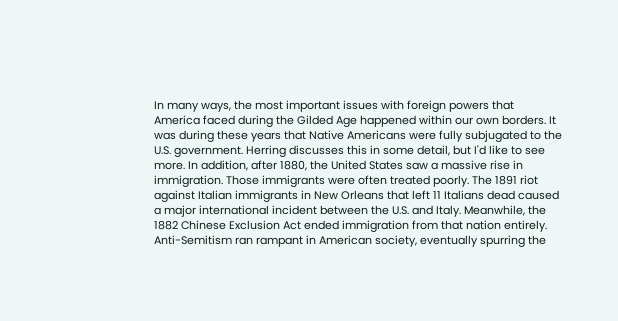In many ways, the most important issues with foreign powers that America faced during the Gilded Age happened within our own borders. It was during these years that Native Americans were fully subjugated to the U.S. government. Herring discusses this in some detail, but I'd like to see more. In addition, after 1880, the United States saw a massive rise in immigration. Those immigrants were often treated poorly. The 1891 riot against Italian immigrants in New Orleans that left 11 Italians dead caused a major international incident between the U.S. and Italy. Meanwhile, the 1882 Chinese Exclusion Act ended immigration from that nation entirely. Anti-Semitism ran rampant in American society, eventually spurring the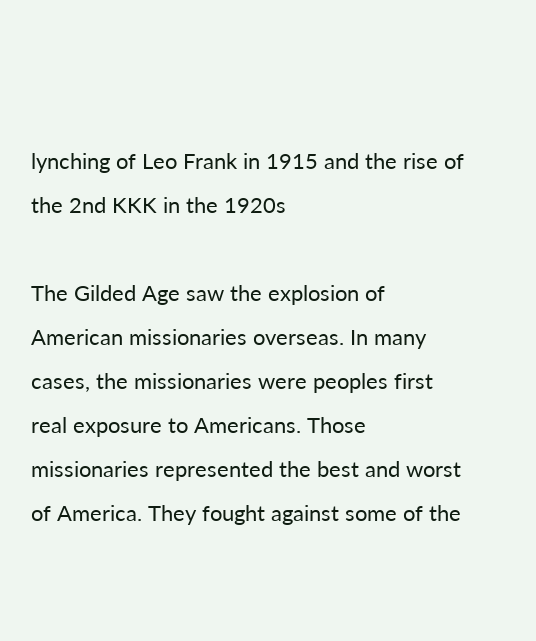lynching of Leo Frank in 1915 and the rise of the 2nd KKK in the 1920s

The Gilded Age saw the explosion of American missionaries overseas. In many cases, the missionaries were peoples first real exposure to Americans. Those missionaries represented the best and worst of America. They fought against some of the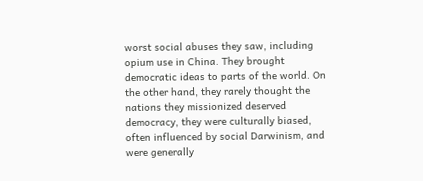worst social abuses they saw, including opium use in China. They brought democratic ideas to parts of the world. On the other hand, they rarely thought the nations they missionized deserved democracy, they were culturally biased, often influenced by social Darwinism, and were generally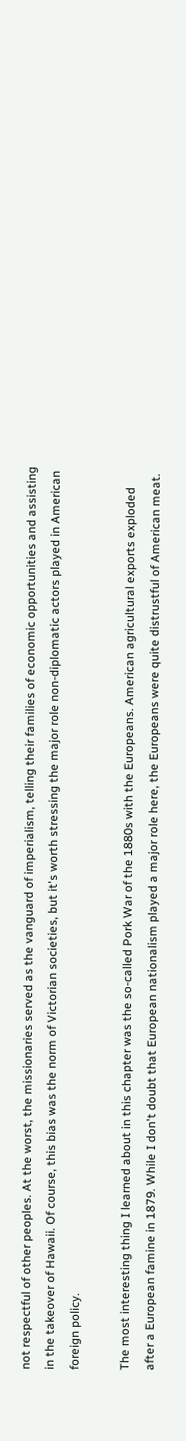not respectful of other peoples. At the worst, the missionaries served as the vanguard of imperialism, telling their families of economic opportunities and assisting in the takeover of Hawaii. Of course, this bias was the norm of Victorian societies, but it's worth stressing the major role non-diplomatic actors played in American foreign policy.

The most interesting thing I learned about in this chapter was the so-called Pork War of the 1880s with the Europeans. American agricultural exports exploded after a European famine in 1879. While I don't doubt that European nationalism played a major role here, the Europeans were quite distrustful of American meat.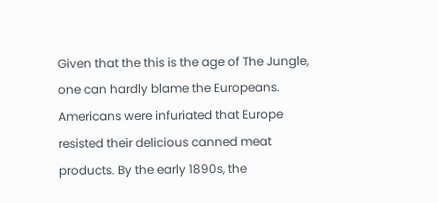Given that the this is the age of The Jungle, one can hardly blame the Europeans. Americans were infuriated that Europe resisted their delicious canned meat products. By the early 1890s, the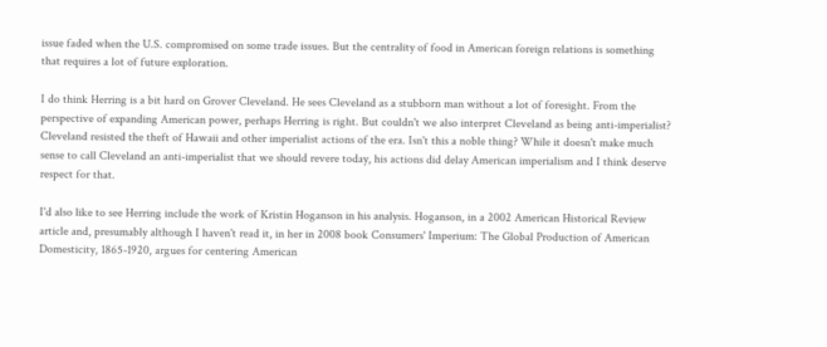issue faded when the U.S. compromised on some trade issues. But the centrality of food in American foreign relations is something that requires a lot of future exploration.

I do think Herring is a bit hard on Grover Cleveland. He sees Cleveland as a stubborn man without a lot of foresight. From the perspective of expanding American power, perhaps Herring is right. But couldn't we also interpret Cleveland as being anti-imperialist? Cleveland resisted the theft of Hawaii and other imperialist actions of the era. Isn't this a noble thing? While it doesn't make much sense to call Cleveland an anti-imperialist that we should revere today, his actions did delay American imperialism and I think deserve respect for that.

I'd also like to see Herring include the work of Kristin Hoganson in his analysis. Hoganson, in a 2002 American Historical Review article and, presumably although I haven't read it, in her in 2008 book Consumers' Imperium: The Global Production of American Domesticity, 1865-1920, argues for centering American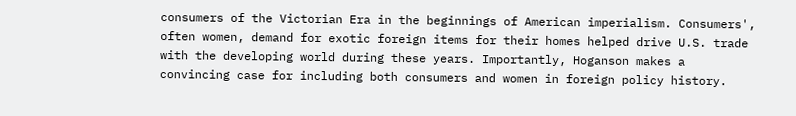consumers of the Victorian Era in the beginnings of American imperialism. Consumers', often women, demand for exotic foreign items for their homes helped drive U.S. trade with the developing world during these years. Importantly, Hoganson makes a convincing case for including both consumers and women in foreign policy history.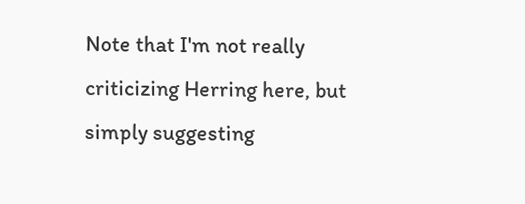Note that I'm not really criticizing Herring here, but simply suggesting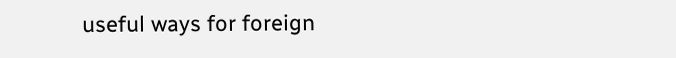useful ways for foreign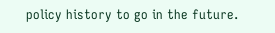policy history to go in the future.